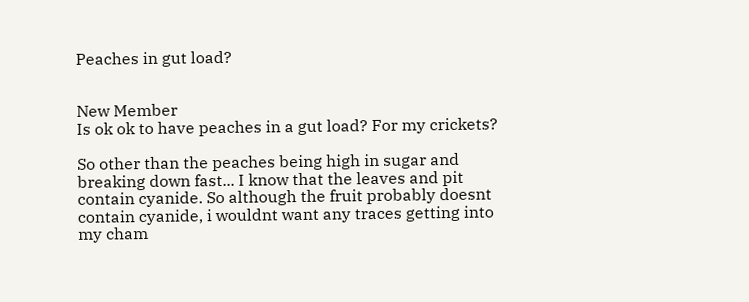Peaches in gut load?


New Member
Is ok ok to have peaches in a gut load? For my crickets?

So other than the peaches being high in sugar and breaking down fast... I know that the leaves and pit contain cyanide. So although the fruit probably doesnt contain cyanide, i wouldnt want any traces getting into my cham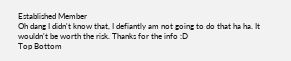Established Member
Oh dang I didn't know that, I defiantly am not going to do that ha ha. It wouldn't be worth the risk. Thanks for the info :D
Top Bottom